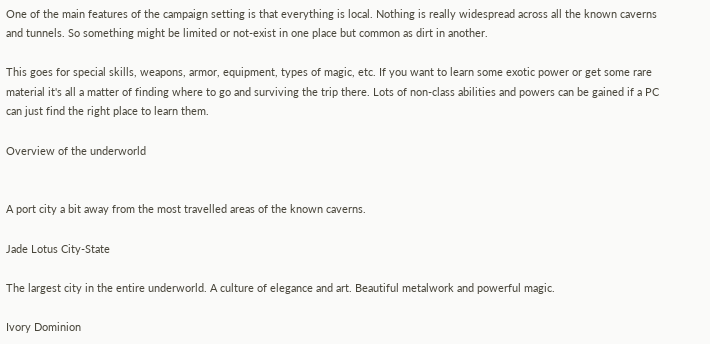One of the main features of the campaign setting is that everything is local. Nothing is really widespread across all the known caverns and tunnels. So something might be limited or not-exist in one place but common as dirt in another.

This goes for special skills, weapons, armor, equipment, types of magic, etc. If you want to learn some exotic power or get some rare material it's all a matter of finding where to go and surviving the trip there. Lots of non-class abilities and powers can be gained if a PC can just find the right place to learn them.

Overview of the underworld


A port city a bit away from the most travelled areas of the known caverns.

Jade Lotus City-State

The largest city in the entire underworld. A culture of elegance and art. Beautiful metalwork and powerful magic.

Ivory Dominion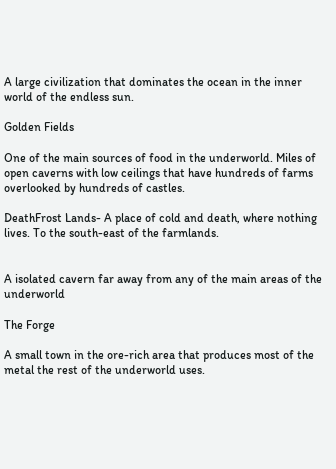A large civilization that dominates the ocean in the inner world of the endless sun.

Golden Fields

One of the main sources of food in the underworld. Miles of open caverns with low ceilings that have hundreds of farms overlooked by hundreds of castles.

DeathFrost Lands- A place of cold and death, where nothing lives. To the south-east of the farmlands.


A isolated cavern far away from any of the main areas of the underworld

The Forge

A small town in the ore-rich area that produces most of the metal the rest of the underworld uses.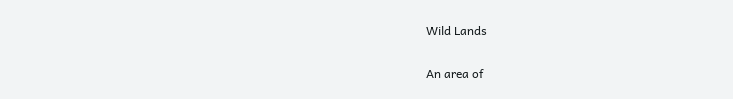Wild Lands

An area of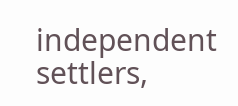independent settlers,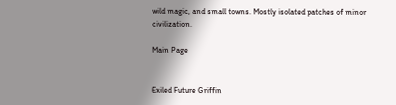wild magic, and small towns. Mostly isolated patches of minor civilization.

Main Page


Exiled Future Griffin